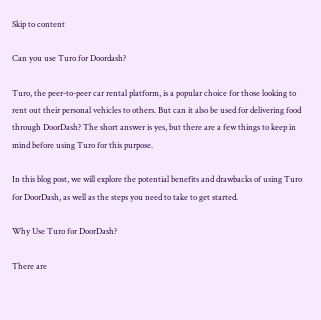Skip to content

Can you use Turo for Doordash?

Turo, the peer-to-peer car rental platform, is a popular choice for those looking to rent out their personal vehicles to others. But can it also be used for delivering food through DoorDash? The short answer is yes, but there are a few things to keep in mind before using Turo for this purpose.

In this blog post, we will explore the potential benefits and drawbacks of using Turo for DoorDash, as well as the steps you need to take to get started.

Why Use Turo for DoorDash?

There are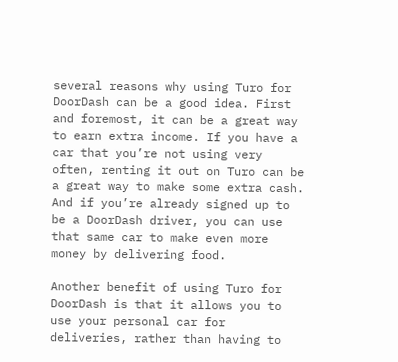several reasons why using Turo for DoorDash can be a good idea. First and foremost, it can be a great way to earn extra income. If you have a car that you’re not using very often, renting it out on Turo can be a great way to make some extra cash. And if you’re already signed up to be a DoorDash driver, you can use that same car to make even more money by delivering food.

Another benefit of using Turo for DoorDash is that it allows you to use your personal car for deliveries, rather than having to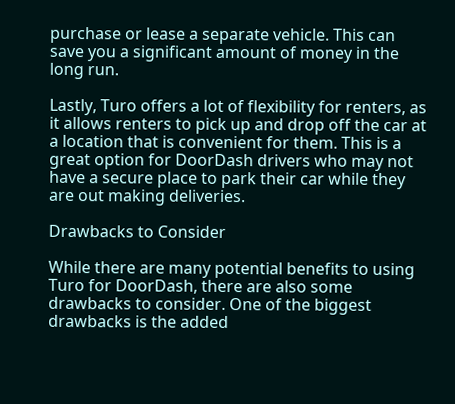purchase or lease a separate vehicle. This can save you a significant amount of money in the long run.

Lastly, Turo offers a lot of flexibility for renters, as it allows renters to pick up and drop off the car at a location that is convenient for them. This is a great option for DoorDash drivers who may not have a secure place to park their car while they are out making deliveries.

Drawbacks to Consider

While there are many potential benefits to using Turo for DoorDash, there are also some drawbacks to consider. One of the biggest drawbacks is the added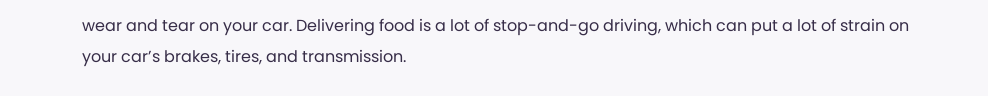wear and tear on your car. Delivering food is a lot of stop-and-go driving, which can put a lot of strain on your car’s brakes, tires, and transmission.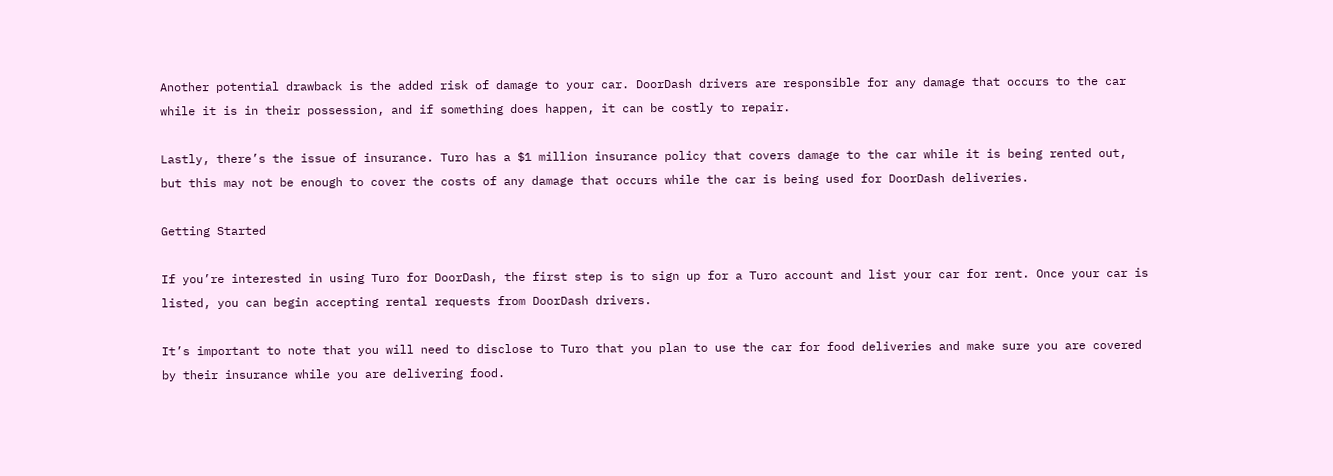Another potential drawback is the added risk of damage to your car. DoorDash drivers are responsible for any damage that occurs to the car while it is in their possession, and if something does happen, it can be costly to repair.

Lastly, there’s the issue of insurance. Turo has a $1 million insurance policy that covers damage to the car while it is being rented out, but this may not be enough to cover the costs of any damage that occurs while the car is being used for DoorDash deliveries.

Getting Started

If you’re interested in using Turo for DoorDash, the first step is to sign up for a Turo account and list your car for rent. Once your car is listed, you can begin accepting rental requests from DoorDash drivers.

It’s important to note that you will need to disclose to Turo that you plan to use the car for food deliveries and make sure you are covered by their insurance while you are delivering food.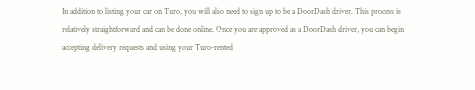In addition to listing your car on Turo, you will also need to sign up to be a DoorDash driver. This process is relatively straightforward and can be done online. Once you are approved as a DoorDash driver, you can begin accepting delivery requests and using your Turo-rented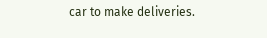car to make deliveries.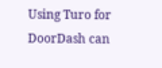Using Turo for DoorDash can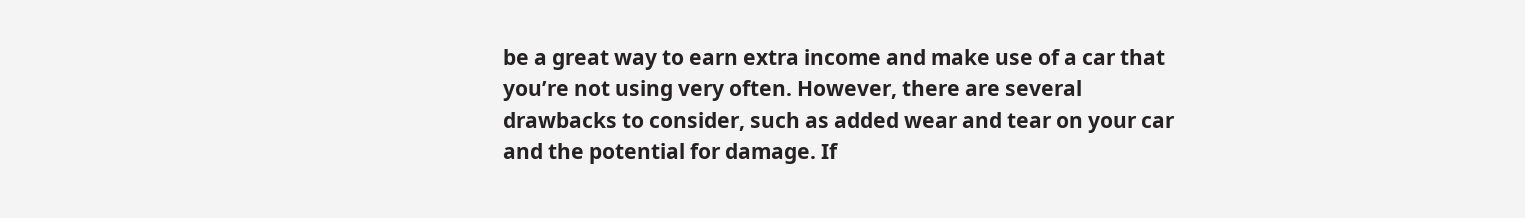be a great way to earn extra income and make use of a car that you’re not using very often. However, there are several drawbacks to consider, such as added wear and tear on your car and the potential for damage. If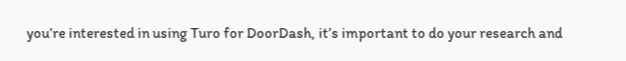you’re interested in using Turo for DoorDash, it’s important to do your research and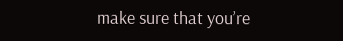make sure that you’re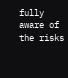fully aware of the risks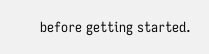before getting started.